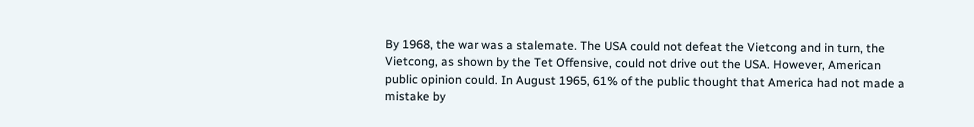By 1968, the war was a stalemate. The USA could not defeat the Vietcong and in turn, the Vietcong, as shown by the Tet Offensive, could not drive out the USA. However, American public opinion could. In August 1965, 61% of the public thought that America had not made a mistake by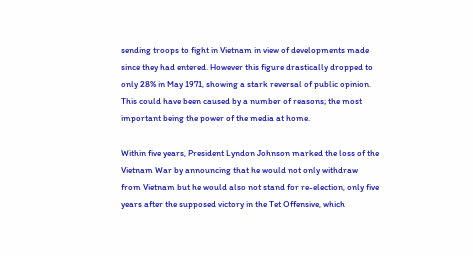sending troops to fight in Vietnam in view of developments made since they had entered. However this figure drastically dropped to only 28% in May 1971, showing a stark reversal of public opinion. This could have been caused by a number of reasons; the most important being the power of the media at home.

Within five years, President Lyndon Johnson marked the loss of the Vietnam War by announcing that he would not only withdraw from Vietnam but he would also not stand for re-election, only five years after the supposed victory in the Tet Offensive, which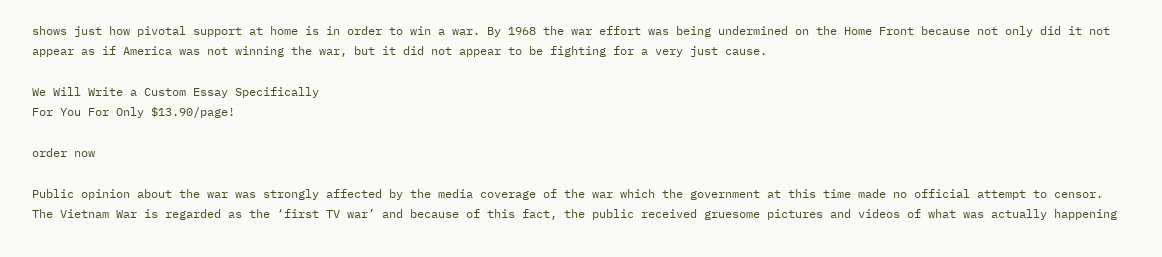shows just how pivotal support at home is in order to win a war. By 1968 the war effort was being undermined on the Home Front because not only did it not appear as if America was not winning the war, but it did not appear to be fighting for a very just cause.

We Will Write a Custom Essay Specifically
For You For Only $13.90/page!

order now

Public opinion about the war was strongly affected by the media coverage of the war which the government at this time made no official attempt to censor. The Vietnam War is regarded as the ‘first TV war’ and because of this fact, the public received gruesome pictures and videos of what was actually happening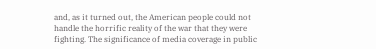and, as it turned out, the American people could not handle the horrific reality of the war that they were fighting. The significance of media coverage in public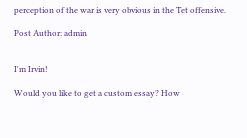perception of the war is very obvious in the Tet offensive.

Post Author: admin


I'm Irvin!

Would you like to get a custom essay? How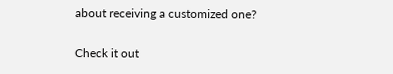about receiving a customized one?

Check it out